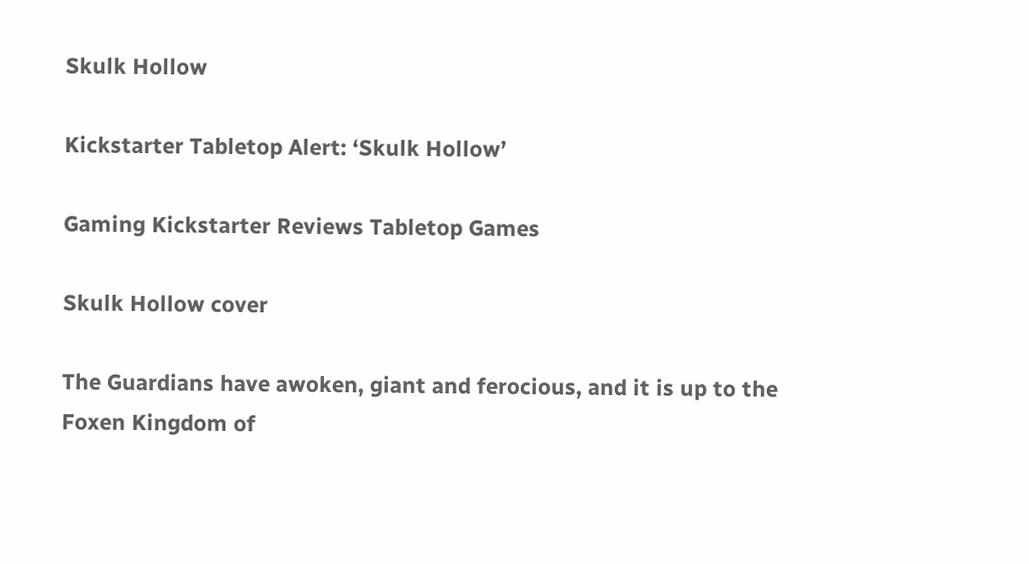Skulk Hollow

Kickstarter Tabletop Alert: ‘Skulk Hollow’

Gaming Kickstarter Reviews Tabletop Games

Skulk Hollow cover

The Guardians have awoken, giant and ferocious, and it is up to the Foxen Kingdom of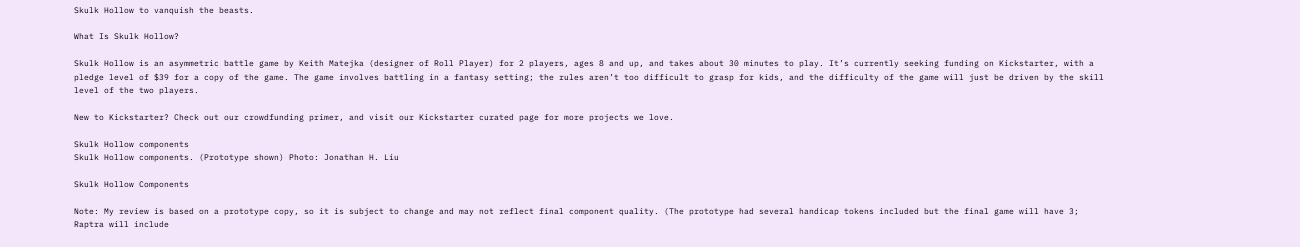Skulk Hollow to vanquish the beasts.

What Is Skulk Hollow?

Skulk Hollow is an asymmetric battle game by Keith Matejka (designer of Roll Player) for 2 players, ages 8 and up, and takes about 30 minutes to play. It’s currently seeking funding on Kickstarter, with a pledge level of $39 for a copy of the game. The game involves battling in a fantasy setting; the rules aren’t too difficult to grasp for kids, and the difficulty of the game will just be driven by the skill level of the two players.

New to Kickstarter? Check out our crowdfunding primer, and visit our Kickstarter curated page for more projects we love.

Skulk Hollow components
Skulk Hollow components. (Prototype shown) Photo: Jonathan H. Liu

Skulk Hollow Components

Note: My review is based on a prototype copy, so it is subject to change and may not reflect final component quality. (The prototype had several handicap tokens included but the final game will have 3; Raptra will include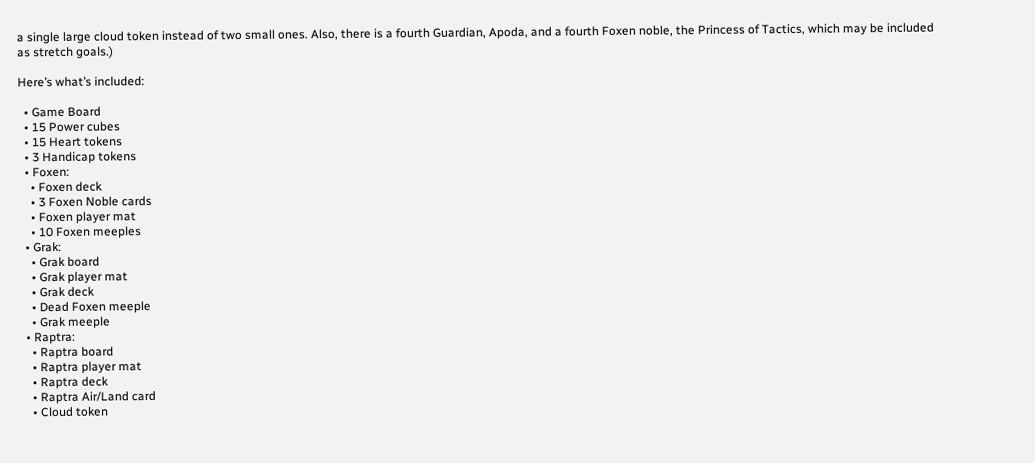a single large cloud token instead of two small ones. Also, there is a fourth Guardian, Apoda, and a fourth Foxen noble, the Princess of Tactics, which may be included as stretch goals.)

Here’s what’s included:

  • Game Board
  • 15 Power cubes
  • 15 Heart tokens
  • 3 Handicap tokens
  • Foxen:
    • Foxen deck
    • 3 Foxen Noble cards
    • Foxen player mat
    • 10 Foxen meeples
  • Grak:
    • Grak board
    • Grak player mat
    • Grak deck
    • Dead Foxen meeple
    • Grak meeple
  • Raptra:
    • Raptra board
    • Raptra player mat
    • Raptra deck
    • Raptra Air/Land card
    • Cloud token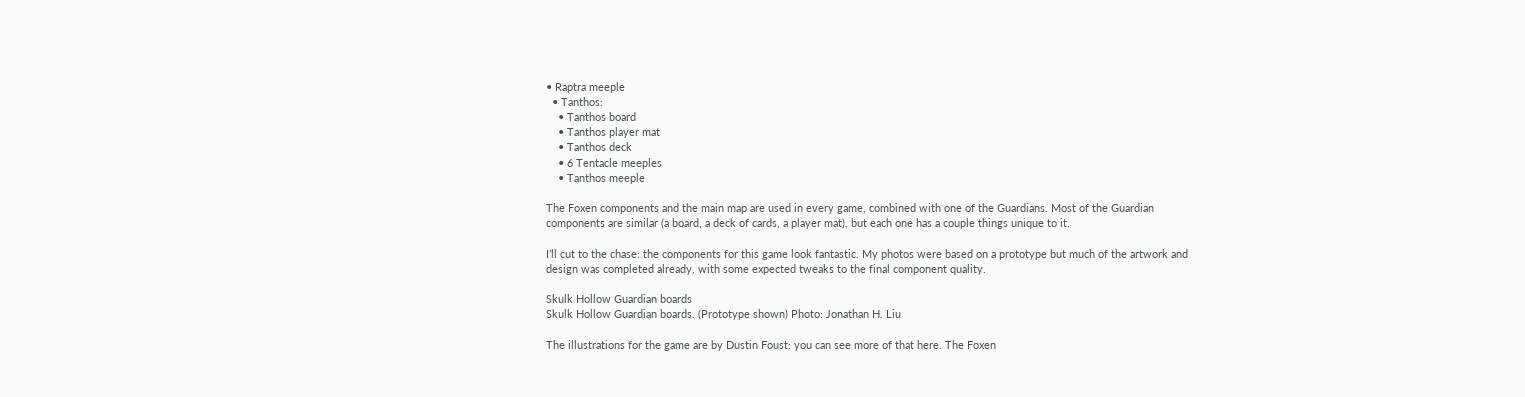• Raptra meeple
  • Tanthos:
    • Tanthos board
    • Tanthos player mat
    • Tanthos deck
    • 6 Tentacle meeples
    • Tanthos meeple

The Foxen components and the main map are used in every game, combined with one of the Guardians. Most of the Guardian components are similar (a board, a deck of cards, a player mat), but each one has a couple things unique to it.

I’ll cut to the chase: the components for this game look fantastic. My photos were based on a prototype but much of the artwork and design was completed already, with some expected tweaks to the final component quality.

Skulk Hollow Guardian boards
Skulk Hollow Guardian boards. (Prototype shown) Photo: Jonathan H. Liu

The illustrations for the game are by Dustin Foust: you can see more of that here. The Foxen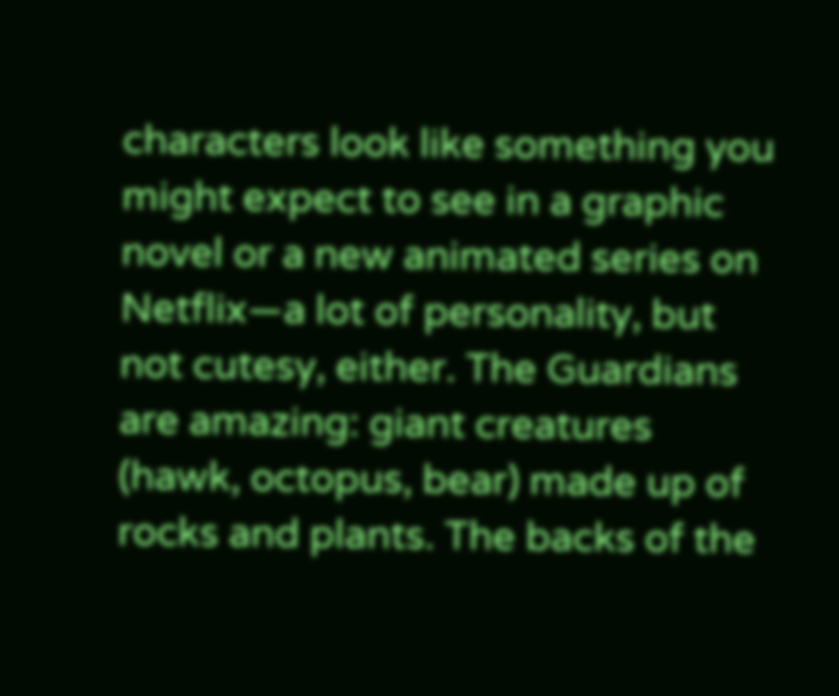characters look like something you might expect to see in a graphic novel or a new animated series on Netflix—a lot of personality, but not cutesy, either. The Guardians are amazing: giant creatures (hawk, octopus, bear) made up of rocks and plants. The backs of the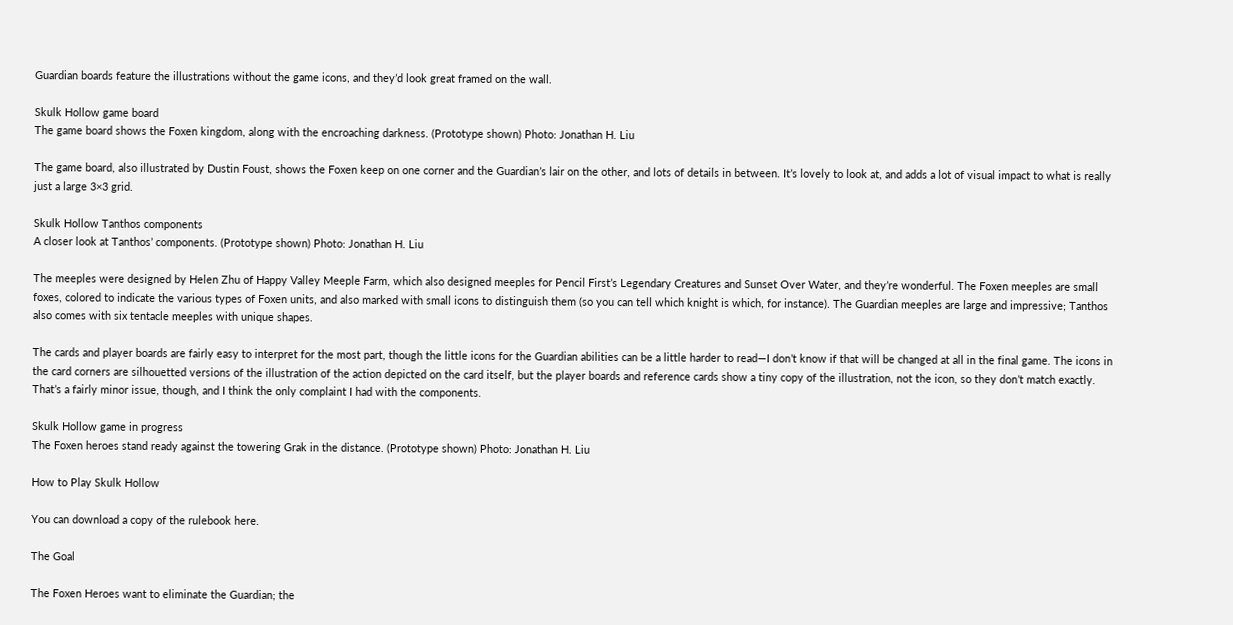Guardian boards feature the illustrations without the game icons, and they’d look great framed on the wall.

Skulk Hollow game board
The game board shows the Foxen kingdom, along with the encroaching darkness. (Prototype shown) Photo: Jonathan H. Liu

The game board, also illustrated by Dustin Foust, shows the Foxen keep on one corner and the Guardian’s lair on the other, and lots of details in between. It’s lovely to look at, and adds a lot of visual impact to what is really just a large 3×3 grid.

Skulk Hollow Tanthos components
A closer look at Tanthos’ components. (Prototype shown) Photo: Jonathan H. Liu

The meeples were designed by Helen Zhu of Happy Valley Meeple Farm, which also designed meeples for Pencil First’s Legendary Creatures and Sunset Over Water, and they’re wonderful. The Foxen meeples are small foxes, colored to indicate the various types of Foxen units, and also marked with small icons to distinguish them (so you can tell which knight is which, for instance). The Guardian meeples are large and impressive; Tanthos also comes with six tentacle meeples with unique shapes.

The cards and player boards are fairly easy to interpret for the most part, though the little icons for the Guardian abilities can be a little harder to read—I don’t know if that will be changed at all in the final game. The icons in the card corners are silhouetted versions of the illustration of the action depicted on the card itself, but the player boards and reference cards show a tiny copy of the illustration, not the icon, so they don’t match exactly. That’s a fairly minor issue, though, and I think the only complaint I had with the components.

Skulk Hollow game in progress
The Foxen heroes stand ready against the towering Grak in the distance. (Prototype shown) Photo: Jonathan H. Liu

How to Play Skulk Hollow

You can download a copy of the rulebook here.

The Goal

The Foxen Heroes want to eliminate the Guardian; the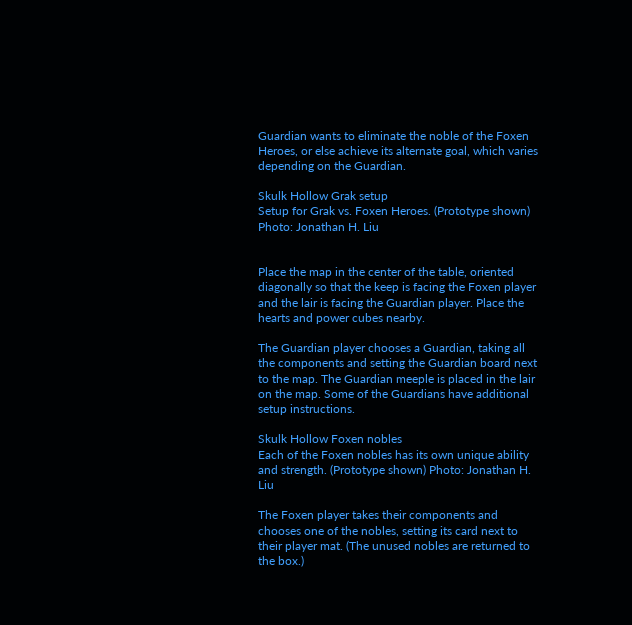Guardian wants to eliminate the noble of the Foxen Heroes, or else achieve its alternate goal, which varies depending on the Guardian.

Skulk Hollow Grak setup
Setup for Grak vs. Foxen Heroes. (Prototype shown) Photo: Jonathan H. Liu


Place the map in the center of the table, oriented diagonally so that the keep is facing the Foxen player and the lair is facing the Guardian player. Place the hearts and power cubes nearby.

The Guardian player chooses a Guardian, taking all the components and setting the Guardian board next to the map. The Guardian meeple is placed in the lair on the map. Some of the Guardians have additional setup instructions.

Skulk Hollow Foxen nobles
Each of the Foxen nobles has its own unique ability and strength. (Prototype shown) Photo: Jonathan H. Liu

The Foxen player takes their components and chooses one of the nobles, setting its card next to their player mat. (The unused nobles are returned to the box.)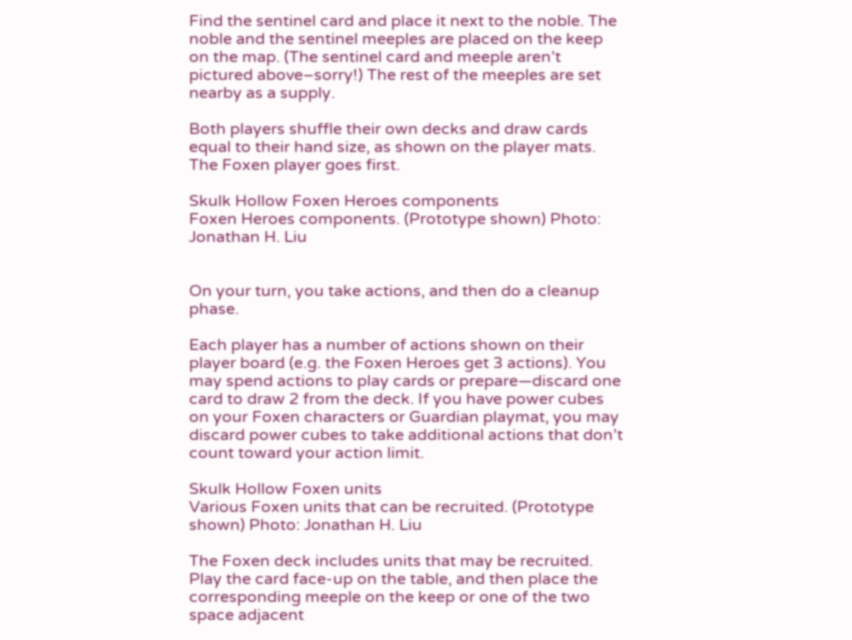Find the sentinel card and place it next to the noble. The noble and the sentinel meeples are placed on the keep on the map. (The sentinel card and meeple aren’t pictured above–sorry!) The rest of the meeples are set nearby as a supply.

Both players shuffle their own decks and draw cards equal to their hand size, as shown on the player mats. The Foxen player goes first.

Skulk Hollow Foxen Heroes components
Foxen Heroes components. (Prototype shown) Photo: Jonathan H. Liu


On your turn, you take actions, and then do a cleanup phase.

Each player has a number of actions shown on their player board (e.g. the Foxen Heroes get 3 actions). You may spend actions to play cards or prepare—discard one card to draw 2 from the deck. If you have power cubes on your Foxen characters or Guardian playmat, you may discard power cubes to take additional actions that don’t count toward your action limit.

Skulk Hollow Foxen units
Various Foxen units that can be recruited. (Prototype shown) Photo: Jonathan H. Liu

The Foxen deck includes units that may be recruited. Play the card face-up on the table, and then place the corresponding meeple on the keep or one of the two space adjacent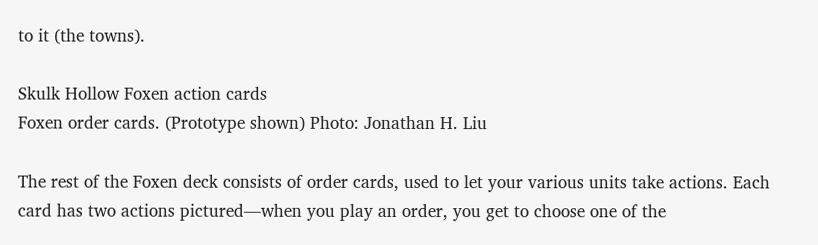to it (the towns).

Skulk Hollow Foxen action cards
Foxen order cards. (Prototype shown) Photo: Jonathan H. Liu

The rest of the Foxen deck consists of order cards, used to let your various units take actions. Each card has two actions pictured—when you play an order, you get to choose one of the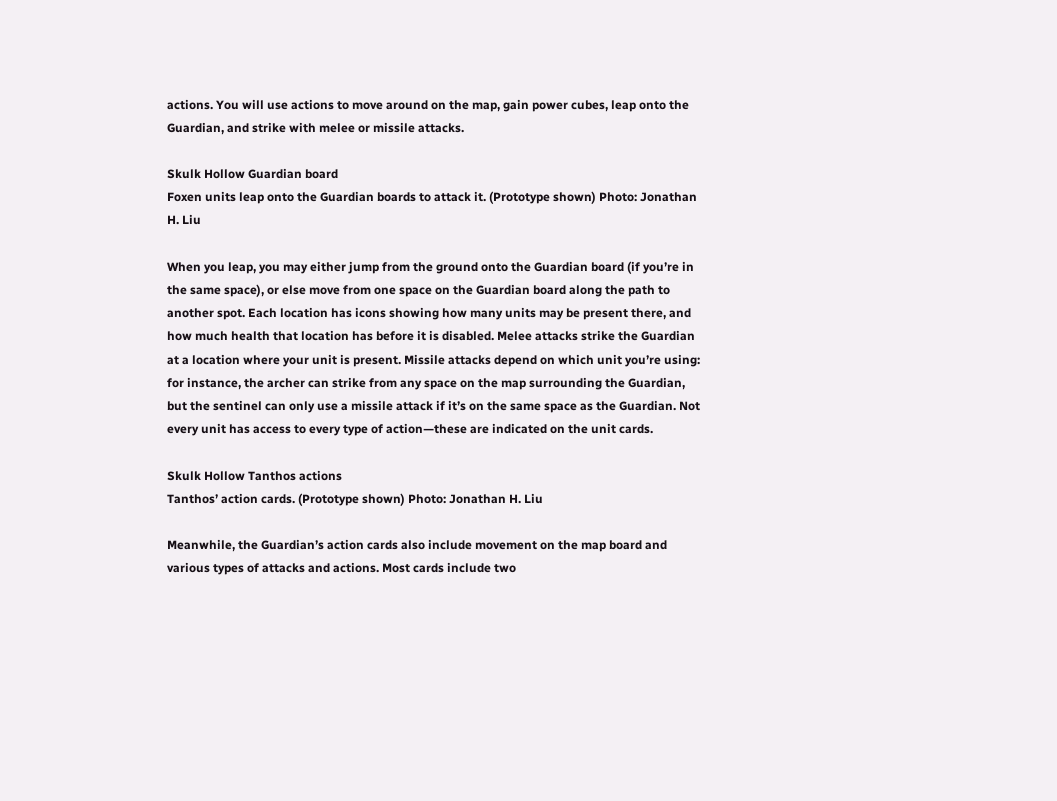actions. You will use actions to move around on the map, gain power cubes, leap onto the Guardian, and strike with melee or missile attacks.

Skulk Hollow Guardian board
Foxen units leap onto the Guardian boards to attack it. (Prototype shown) Photo: Jonathan H. Liu

When you leap, you may either jump from the ground onto the Guardian board (if you’re in the same space), or else move from one space on the Guardian board along the path to another spot. Each location has icons showing how many units may be present there, and how much health that location has before it is disabled. Melee attacks strike the Guardian at a location where your unit is present. Missile attacks depend on which unit you’re using: for instance, the archer can strike from any space on the map surrounding the Guardian, but the sentinel can only use a missile attack if it’s on the same space as the Guardian. Not every unit has access to every type of action—these are indicated on the unit cards.

Skulk Hollow Tanthos actions
Tanthos’ action cards. (Prototype shown) Photo: Jonathan H. Liu

Meanwhile, the Guardian’s action cards also include movement on the map board and various types of attacks and actions. Most cards include two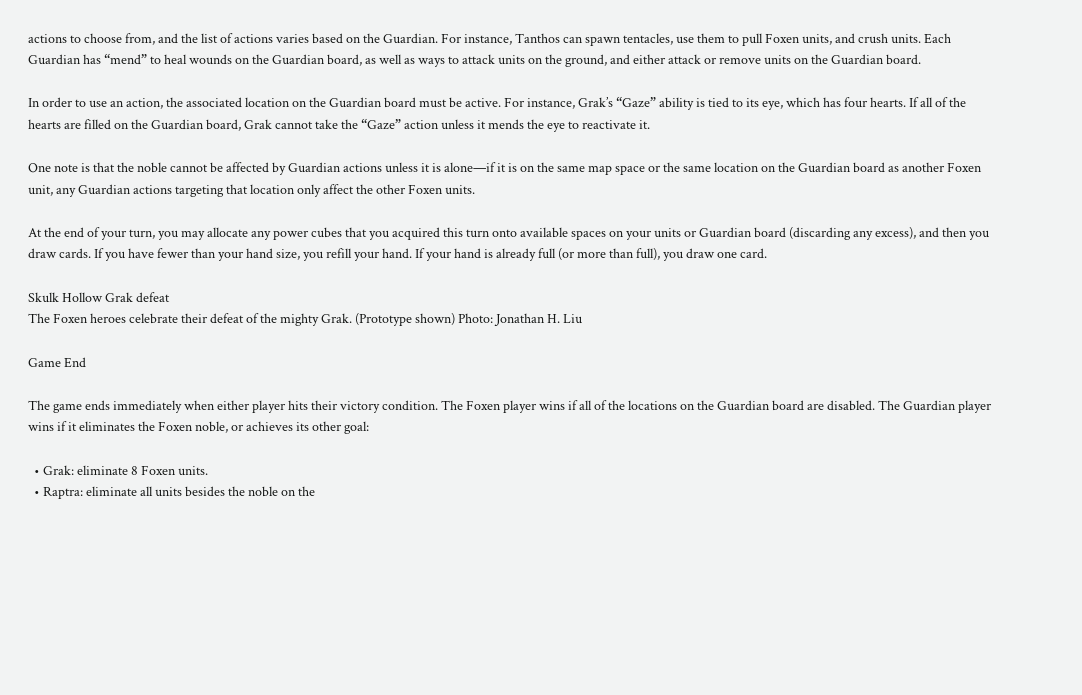actions to choose from, and the list of actions varies based on the Guardian. For instance, Tanthos can spawn tentacles, use them to pull Foxen units, and crush units. Each Guardian has “mend” to heal wounds on the Guardian board, as well as ways to attack units on the ground, and either attack or remove units on the Guardian board.

In order to use an action, the associated location on the Guardian board must be active. For instance, Grak’s “Gaze” ability is tied to its eye, which has four hearts. If all of the hearts are filled on the Guardian board, Grak cannot take the “Gaze” action unless it mends the eye to reactivate it.

One note is that the noble cannot be affected by Guardian actions unless it is alone—if it is on the same map space or the same location on the Guardian board as another Foxen unit, any Guardian actions targeting that location only affect the other Foxen units.

At the end of your turn, you may allocate any power cubes that you acquired this turn onto available spaces on your units or Guardian board (discarding any excess), and then you draw cards. If you have fewer than your hand size, you refill your hand. If your hand is already full (or more than full), you draw one card.

Skulk Hollow Grak defeat
The Foxen heroes celebrate their defeat of the mighty Grak. (Prototype shown) Photo: Jonathan H. Liu

Game End

The game ends immediately when either player hits their victory condition. The Foxen player wins if all of the locations on the Guardian board are disabled. The Guardian player wins if it eliminates the Foxen noble, or achieves its other goal:

  • Grak: eliminate 8 Foxen units.
  • Raptra: eliminate all units besides the noble on the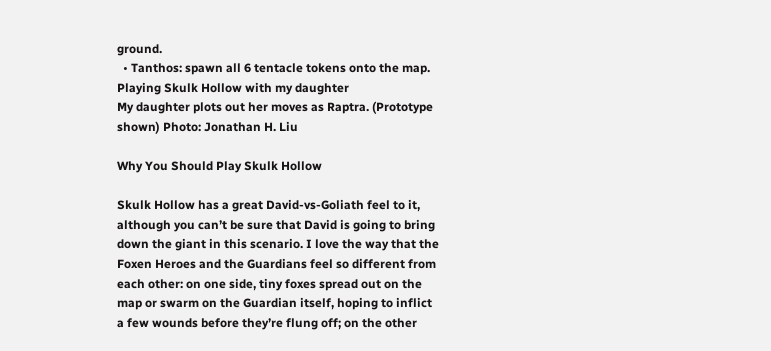ground.
  • Tanthos: spawn all 6 tentacle tokens onto the map.
Playing Skulk Hollow with my daughter
My daughter plots out her moves as Raptra. (Prototype shown) Photo: Jonathan H. Liu

Why You Should Play Skulk Hollow

Skulk Hollow has a great David-vs-Goliath feel to it, although you can’t be sure that David is going to bring down the giant in this scenario. I love the way that the Foxen Heroes and the Guardians feel so different from each other: on one side, tiny foxes spread out on the map or swarm on the Guardian itself, hoping to inflict a few wounds before they’re flung off; on the other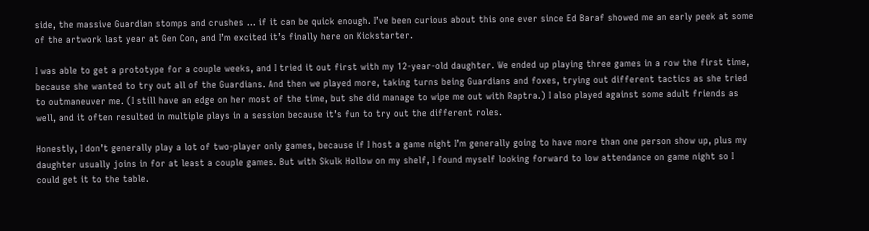side, the massive Guardian stomps and crushes … if it can be quick enough. I’ve been curious about this one ever since Ed Baraf showed me an early peek at some of the artwork last year at Gen Con, and I’m excited it’s finally here on Kickstarter.

I was able to get a prototype for a couple weeks, and I tried it out first with my 12-year-old daughter. We ended up playing three games in a row the first time, because she wanted to try out all of the Guardians. And then we played more, taking turns being Guardians and foxes, trying out different tactics as she tried to outmaneuver me. (I still have an edge on her most of the time, but she did manage to wipe me out with Raptra.) I also played against some adult friends as well, and it often resulted in multiple plays in a session because it’s fun to try out the different roles.

Honestly, I don’t generally play a lot of two-player only games, because if I host a game night I’m generally going to have more than one person show up, plus my daughter usually joins in for at least a couple games. But with Skulk Hollow on my shelf, I found myself looking forward to low attendance on game night so I could get it to the table.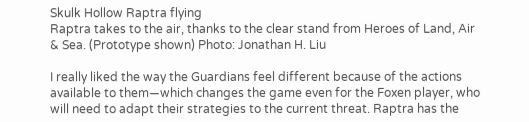Skulk Hollow Raptra flying
Raptra takes to the air, thanks to the clear stand from Heroes of Land, Air & Sea. (Prototype shown) Photo: Jonathan H. Liu

I really liked the way the Guardians feel different because of the actions available to them—which changes the game even for the Foxen player, who will need to adapt their strategies to the current threat. Raptra has the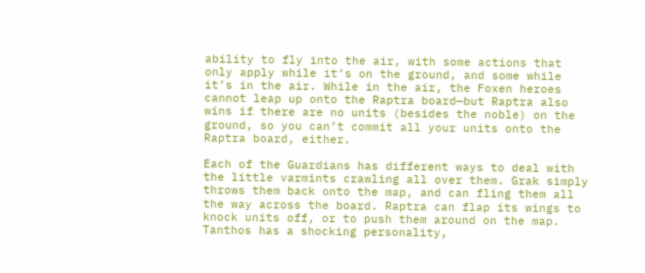ability to fly into the air, with some actions that only apply while it’s on the ground, and some while it’s in the air. While in the air, the Foxen heroes cannot leap up onto the Raptra board—but Raptra also wins if there are no units (besides the noble) on the ground, so you can’t commit all your units onto the Raptra board, either.

Each of the Guardians has different ways to deal with the little varmints crawling all over them. Grak simply throws them back onto the map, and can fling them all the way across the board. Raptra can flap its wings to knock units off, or to push them around on the map. Tanthos has a shocking personality,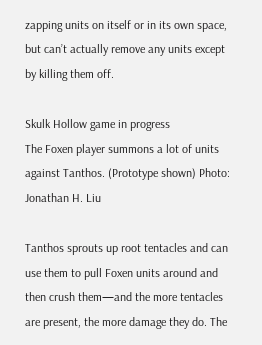zapping units on itself or in its own space, but can’t actually remove any units except by killing them off.

Skulk Hollow game in progress
The Foxen player summons a lot of units against Tanthos. (Prototype shown) Photo: Jonathan H. Liu

Tanthos sprouts up root tentacles and can use them to pull Foxen units around and then crush them—and the more tentacles are present, the more damage they do. The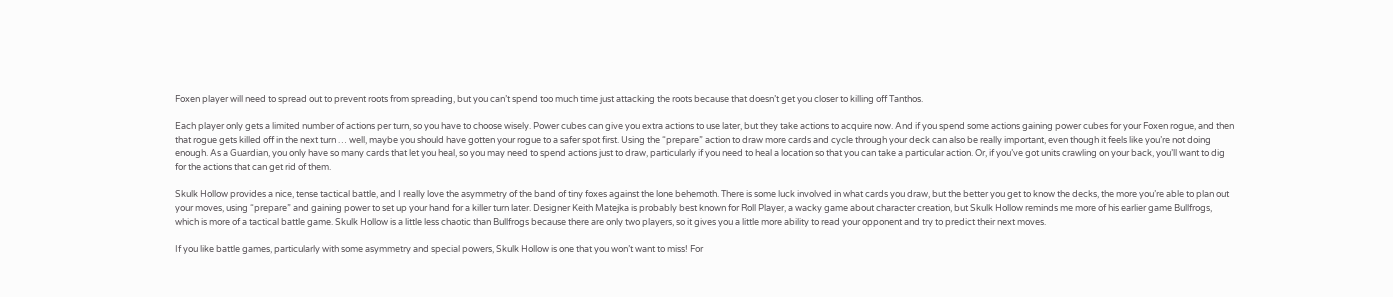Foxen player will need to spread out to prevent roots from spreading, but you can’t spend too much time just attacking the roots because that doesn’t get you closer to killing off Tanthos.

Each player only gets a limited number of actions per turn, so you have to choose wisely. Power cubes can give you extra actions to use later, but they take actions to acquire now. And if you spend some actions gaining power cubes for your Foxen rogue, and then that rogue gets killed off in the next turn … well, maybe you should have gotten your rogue to a safer spot first. Using the “prepare” action to draw more cards and cycle through your deck can also be really important, even though it feels like you’re not doing enough. As a Guardian, you only have so many cards that let you heal, so you may need to spend actions just to draw, particularly if you need to heal a location so that you can take a particular action. Or, if you’ve got units crawling on your back, you’ll want to dig for the actions that can get rid of them.

Skulk Hollow provides a nice, tense tactical battle, and I really love the asymmetry of the band of tiny foxes against the lone behemoth. There is some luck involved in what cards you draw, but the better you get to know the decks, the more you’re able to plan out your moves, using “prepare” and gaining power to set up your hand for a killer turn later. Designer Keith Matejka is probably best known for Roll Player, a wacky game about character creation, but Skulk Hollow reminds me more of his earlier game Bullfrogs, which is more of a tactical battle game. Skulk Hollow is a little less chaotic than Bullfrogs because there are only two players, so it gives you a little more ability to read your opponent and try to predict their next moves.

If you like battle games, particularly with some asymmetry and special powers, Skulk Hollow is one that you won’t want to miss! For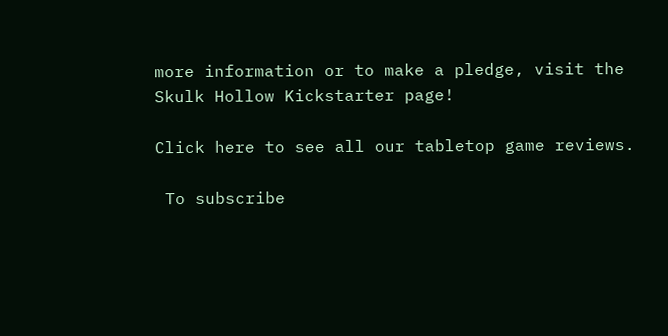more information or to make a pledge, visit the Skulk Hollow Kickstarter page!

Click here to see all our tabletop game reviews.

 To subscribe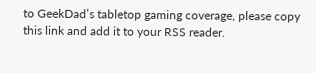to GeekDad’s tabletop gaming coverage, please copy this link and add it to your RSS reader.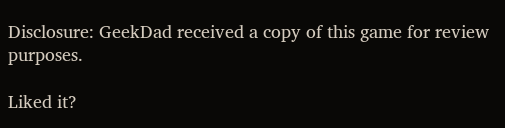Disclosure: GeekDad received a copy of this game for review purposes.

Liked it?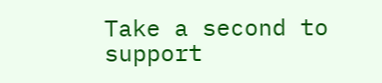Take a second to support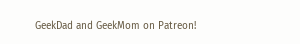GeekDad and GeekMom on Patreon!